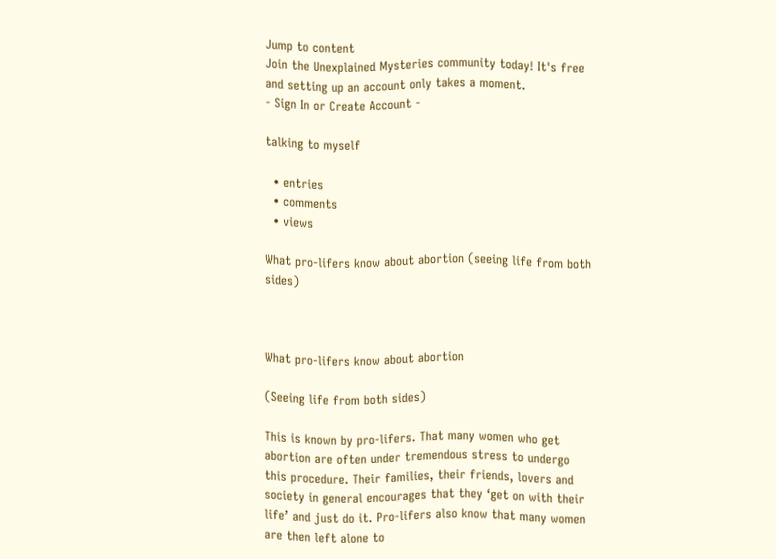Jump to content
Join the Unexplained Mysteries community today! It's free and setting up an account only takes a moment.
- Sign In or Create Account -

talking to myself

  • entries
  • comments
  • views

What pro-lifers know about abortion (seeing life from both sides)



What pro-lifers know about abortion

(Seeing life from both sides)

This is known by pro-lifers. That many women who get abortion are often under tremendous stress to undergo this procedure. Their families, their friends, lovers and society in general encourages that they ‘get on with their life’ and just do it. Pro-lifers also know that many women are then left alone to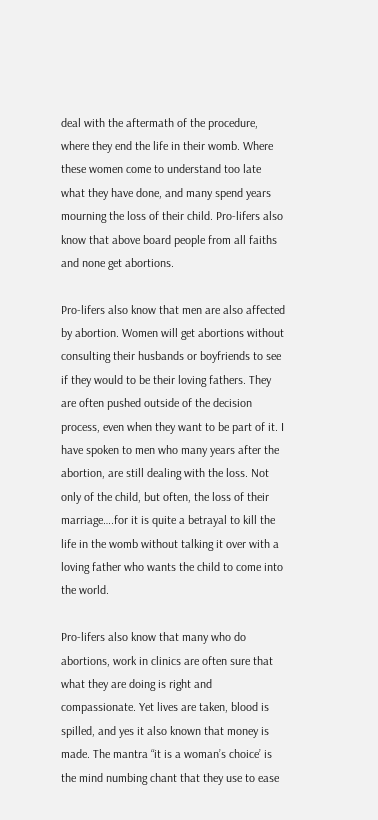deal with the aftermath of the procedure, where they end the life in their womb. Where these women come to understand too late what they have done, and many spend years mourning the loss of their child. Pro-lifers also know that above board people from all faiths and none get abortions.

Pro-lifers also know that men are also affected by abortion. Women will get abortions without consulting their husbands or boyfriends to see if they would to be their loving fathers. They are often pushed outside of the decision process, even when they want to be part of it. I have spoken to men who many years after the abortion, are still dealing with the loss. Not only of the child, but often, the loss of their marriage….for it is quite a betrayal to kill the life in the womb without talking it over with a loving father who wants the child to come into the world.

Pro-lifers also know that many who do abortions, work in clinics are often sure that what they are doing is right and compassionate. Yet lives are taken, blood is spilled, and yes it also known that money is made. The mantra “it is a woman’s choice’ is the mind numbing chant that they use to ease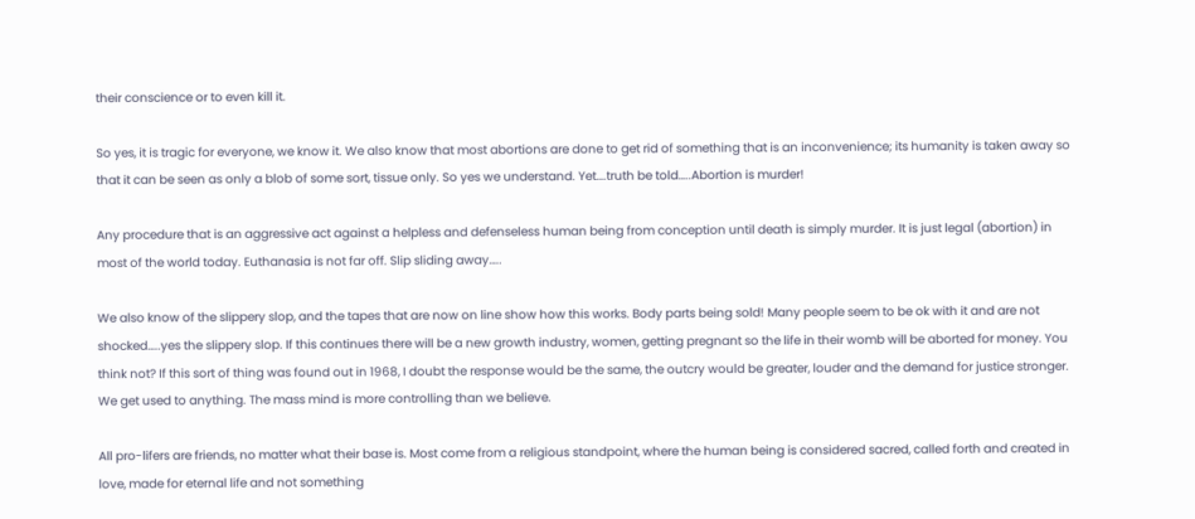their conscience or to even kill it.

So yes, it is tragic for everyone, we know it. We also know that most abortions are done to get rid of something that is an inconvenience; its humanity is taken away so that it can be seen as only a blob of some sort, tissue only. So yes we understand. Yet….truth be told…..Abortion is murder!

Any procedure that is an aggressive act against a helpless and defenseless human being from conception until death is simply murder. It is just legal (abortion) in most of the world today. Euthanasia is not far off. Slip sliding away…..

We also know of the slippery slop, and the tapes that are now on line show how this works. Body parts being sold! Many people seem to be ok with it and are not shocked…..yes the slippery slop. If this continues there will be a new growth industry, women, getting pregnant so the life in their womb will be aborted for money. You think not? If this sort of thing was found out in 1968, I doubt the response would be the same, the outcry would be greater, louder and the demand for justice stronger. We get used to anything. The mass mind is more controlling than we believe.

All pro-lifers are friends, no matter what their base is. Most come from a religious standpoint, where the human being is considered sacred, called forth and created in love, made for eternal life and not something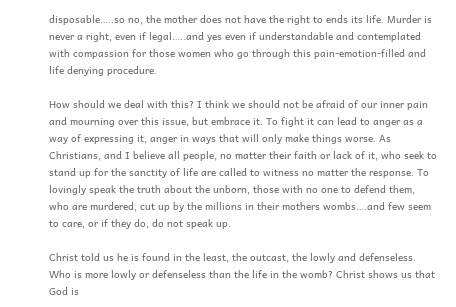disposable…..so no, the mother does not have the right to ends its life. Murder is never a right, even if legal…..and yes even if understandable and contemplated with compassion for those women who go through this pain-emotion-filled and life denying procedure.

How should we deal with this? I think we should not be afraid of our inner pain and mourning over this issue, but embrace it. To fight it can lead to anger as a way of expressing it, anger in ways that will only make things worse. As Christians, and I believe all people, no matter their faith or lack of it, who seek to stand up for the sanctity of life are called to witness no matter the response. To lovingly speak the truth about the unborn, those with no one to defend them, who are murdered, cut up by the millions in their mothers wombs….and few seem to care, or if they do, do not speak up.

Christ told us he is found in the least, the outcast, the lowly and defenseless. Who is more lowly or defenseless than the life in the womb? Christ shows us that God is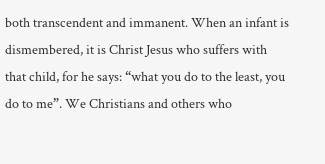both transcendent and immanent. When an infant is dismembered, it is Christ Jesus who suffers with that child, for he says: “what you do to the least, you do to me”. We Christians and others who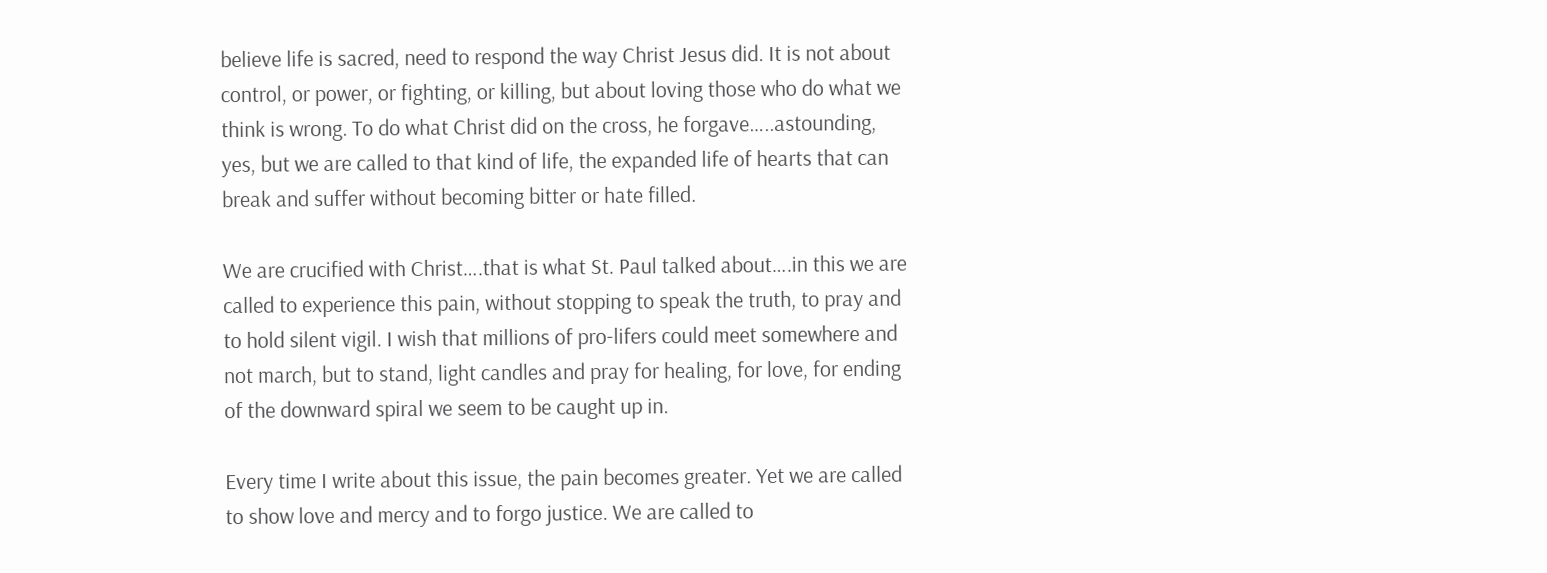believe life is sacred, need to respond the way Christ Jesus did. It is not about control, or power, or fighting, or killing, but about loving those who do what we think is wrong. To do what Christ did on the cross, he forgave…..astounding, yes, but we are called to that kind of life, the expanded life of hearts that can break and suffer without becoming bitter or hate filled.

We are crucified with Christ….that is what St. Paul talked about….in this we are called to experience this pain, without stopping to speak the truth, to pray and to hold silent vigil. I wish that millions of pro-lifers could meet somewhere and not march, but to stand, light candles and pray for healing, for love, for ending of the downward spiral we seem to be caught up in.

Every time I write about this issue, the pain becomes greater. Yet we are called to show love and mercy and to forgo justice. We are called to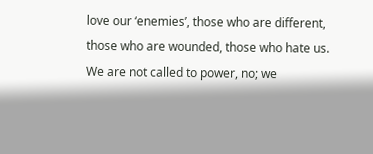love our ‘enemies’, those who are different, those who are wounded, those who hate us. We are not called to power, no; we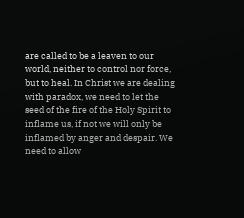are called to be a leaven to our world, neither to control nor force, but to heal. In Christ we are dealing with paradox, we need to let the seed of the fire of the Holy Spirit to inflame us, if not we will only be inflamed by anger and despair. We need to allow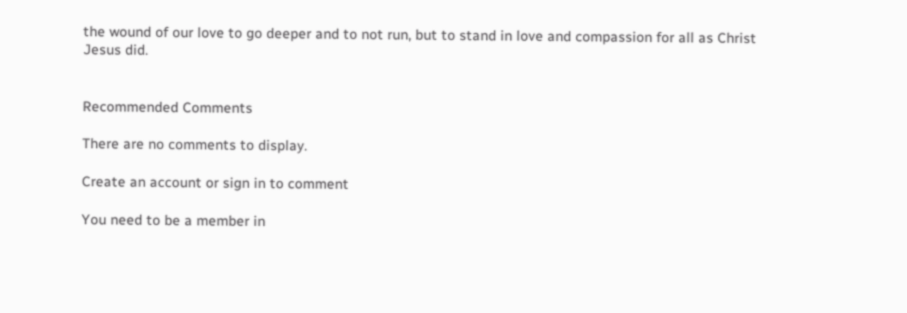the wound of our love to go deeper and to not run, but to stand in love and compassion for all as Christ Jesus did.


Recommended Comments

There are no comments to display.

Create an account or sign in to comment

You need to be a member in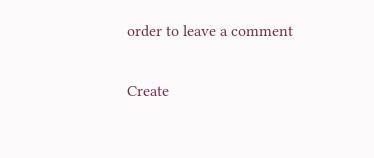order to leave a comment

Create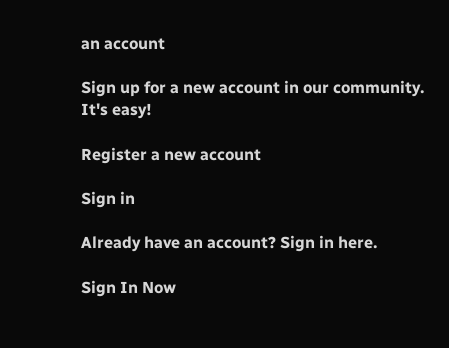an account

Sign up for a new account in our community. It's easy!

Register a new account

Sign in

Already have an account? Sign in here.

Sign In Now